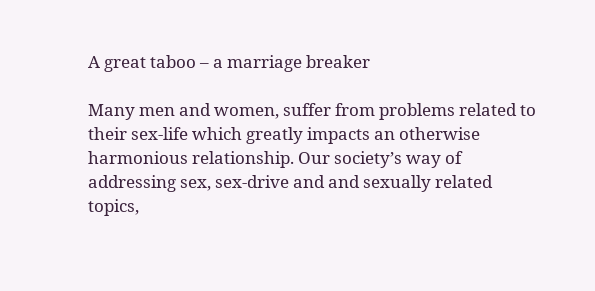A great taboo – a marriage breaker

Many men and women, suffer from problems related to their sex-life which greatly impacts an otherwise harmonious relationship. Our society’s way of addressing sex, sex-drive and and sexually related topics,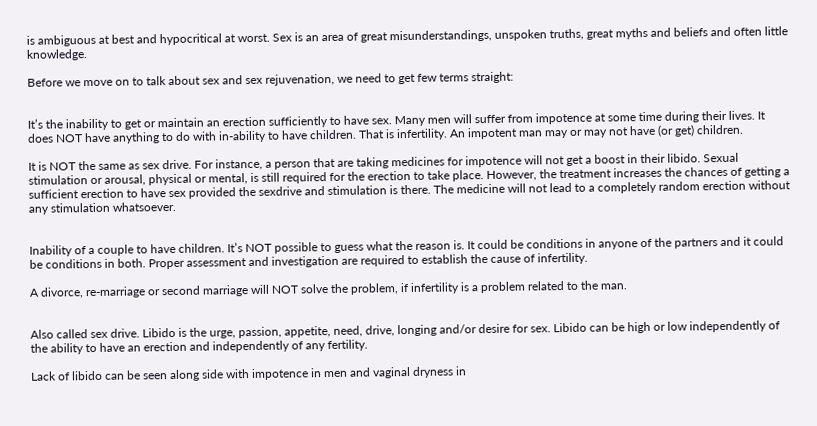is ambiguous at best and hypocritical at worst. Sex is an area of great misunderstandings, unspoken truths, great myths and beliefs and often little knowledge.

Before we move on to talk about sex and sex rejuvenation, we need to get few terms straight:


It’s the inability to get or maintain an erection sufficiently to have sex. Many men will suffer from impotence at some time during their lives. It does NOT have anything to do with in-ability to have children. That is infertility. An impotent man may or may not have (or get) children.

It is NOT the same as sex drive. For instance, a person that are taking medicines for impotence will not get a boost in their libido. Sexual stimulation or arousal, physical or mental, is still required for the erection to take place. However, the treatment increases the chances of getting a sufficient erection to have sex provided the sexdrive and stimulation is there. The medicine will not lead to a completely random erection without any stimulation whatsoever.


Inability of a couple to have children. It’s NOT possible to guess what the reason is. It could be conditions in anyone of the partners and it could be conditions in both. Proper assessment and investigation are required to establish the cause of infertility.

A divorce, re-marriage or second marriage will NOT solve the problem, if infertility is a problem related to the man.


Also called sex drive. Libido is the urge, passion, appetite, need, drive, longing and/or desire for sex. Libido can be high or low independently of the ability to have an erection and independently of any fertility.

Lack of libido can be seen along side with impotence in men and vaginal dryness in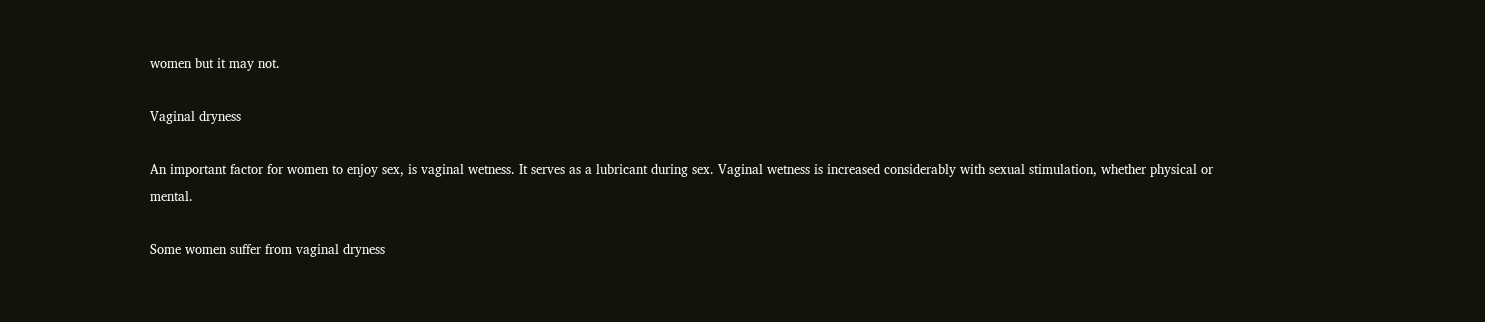women but it may not.

Vaginal dryness

An important factor for women to enjoy sex, is vaginal wetness. It serves as a lubricant during sex. Vaginal wetness is increased considerably with sexual stimulation, whether physical or mental.

Some women suffer from vaginal dryness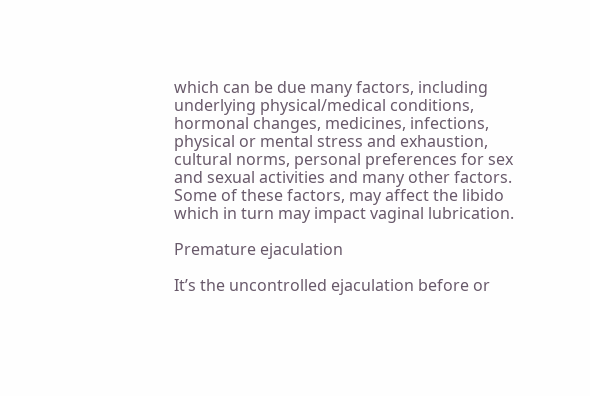which can be due many factors, including underlying physical/medical conditions, hormonal changes, medicines, infections, physical or mental stress and exhaustion, cultural norms, personal preferences for sex and sexual activities and many other factors. Some of these factors, may affect the libido which in turn may impact vaginal lubrication.

Premature ejaculation

It’s the uncontrolled ejaculation before or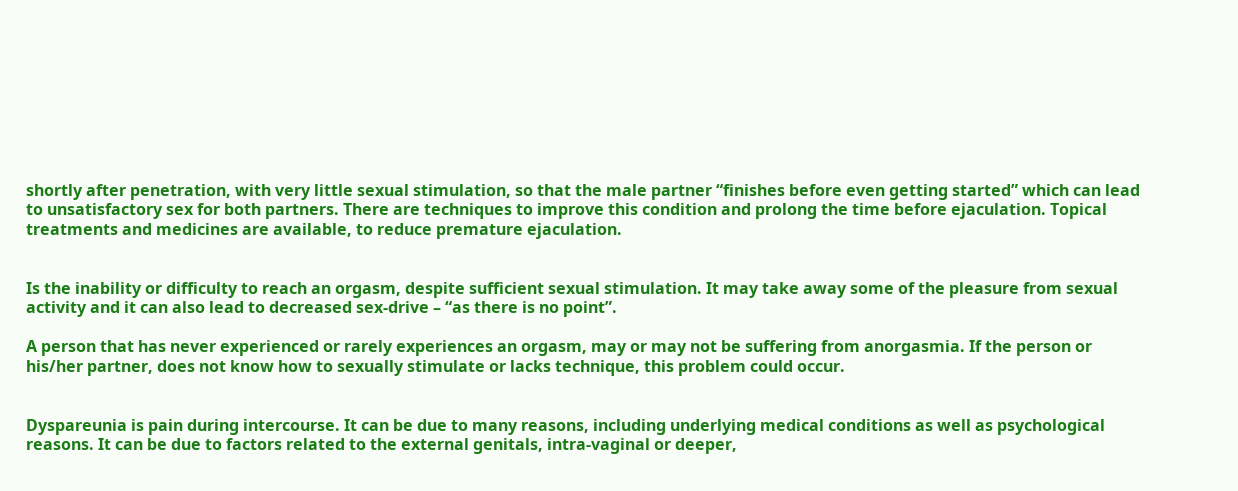shortly after penetration, with very little sexual stimulation, so that the male partner “finishes before even getting started” which can lead to unsatisfactory sex for both partners. There are techniques to improve this condition and prolong the time before ejaculation. Topical treatments and medicines are available, to reduce premature ejaculation.


Is the inability or difficulty to reach an orgasm, despite sufficient sexual stimulation. It may take away some of the pleasure from sexual activity and it can also lead to decreased sex-drive – “as there is no point”.

A person that has never experienced or rarely experiences an orgasm, may or may not be suffering from anorgasmia. If the person or his/her partner, does not know how to sexually stimulate or lacks technique, this problem could occur.


Dyspareunia is pain during intercourse. It can be due to many reasons, including underlying medical conditions as well as psychological reasons. It can be due to factors related to the external genitals, intra-vaginal or deeper,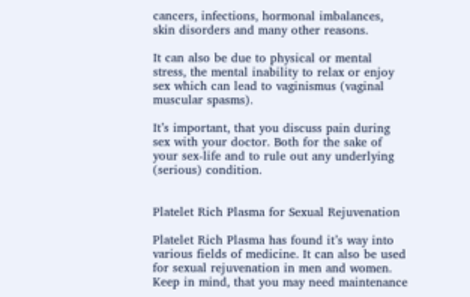cancers, infections, hormonal imbalances, skin disorders and many other reasons.

It can also be due to physical or mental stress, the mental inability to relax or enjoy sex which can lead to vaginismus (vaginal muscular spasms).

It’s important, that you discuss pain during sex with your doctor. Both for the sake of your sex-life and to rule out any underlying (serious) condition.


Platelet Rich Plasma for Sexual Rejuvenation

Platelet Rich Plasma has found it’s way into various fields of medicine. It can also be used for sexual rejuvenation in men and women. Keep in mind, that you may need maintenance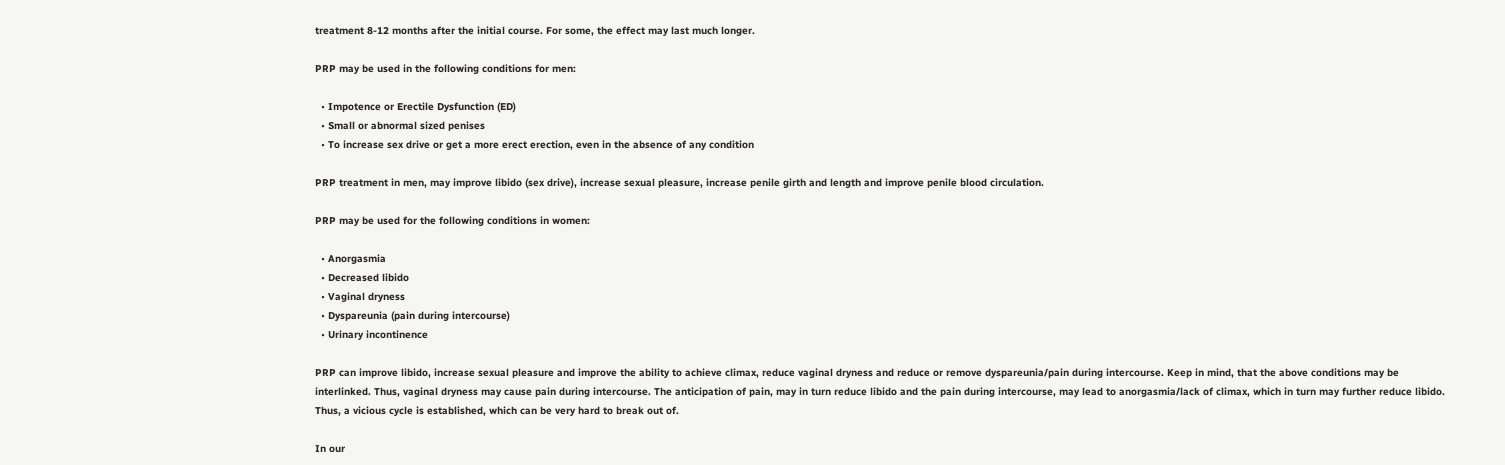treatment 8-12 months after the initial course. For some, the effect may last much longer.

PRP may be used in the following conditions for men:

  • Impotence or Erectile Dysfunction (ED)
  • Small or abnormal sized penises
  • To increase sex drive or get a more erect erection, even in the absence of any condition

PRP treatment in men, may improve libido (sex drive), increase sexual pleasure, increase penile girth and length and improve penile blood circulation.

PRP may be used for the following conditions in women:

  • Anorgasmia
  • Decreased libido
  • Vaginal dryness
  • Dyspareunia (pain during intercourse)
  • Urinary incontinence

PRP can improve libido, increase sexual pleasure and improve the ability to achieve climax, reduce vaginal dryness and reduce or remove dyspareunia/pain during intercourse. Keep in mind, that the above conditions may be interlinked. Thus, vaginal dryness may cause pain during intercourse. The anticipation of pain, may in turn reduce libido and the pain during intercourse, may lead to anorgasmia/lack of climax, which in turn may further reduce libido. Thus, a vicious cycle is established, which can be very hard to break out of.

In our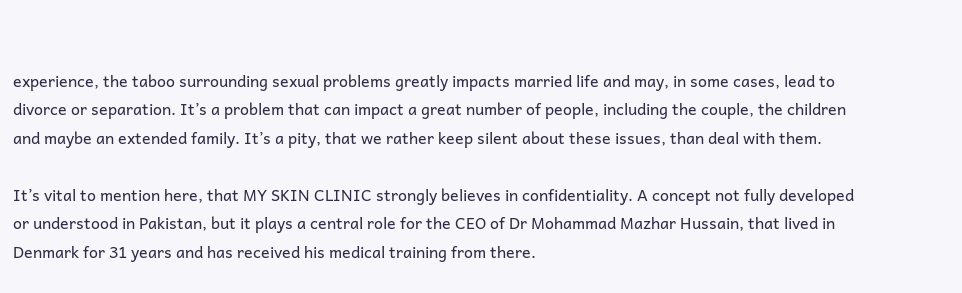experience, the taboo surrounding sexual problems greatly impacts married life and may, in some cases, lead to divorce or separation. It’s a problem that can impact a great number of people, including the couple, the children and maybe an extended family. It’s a pity, that we rather keep silent about these issues, than deal with them.

It’s vital to mention here, that MY SKIN CLINIC strongly believes in confidentiality. A concept not fully developed or understood in Pakistan, but it plays a central role for the CEO of Dr Mohammad Mazhar Hussain, that lived in Denmark for 31 years and has received his medical training from there.